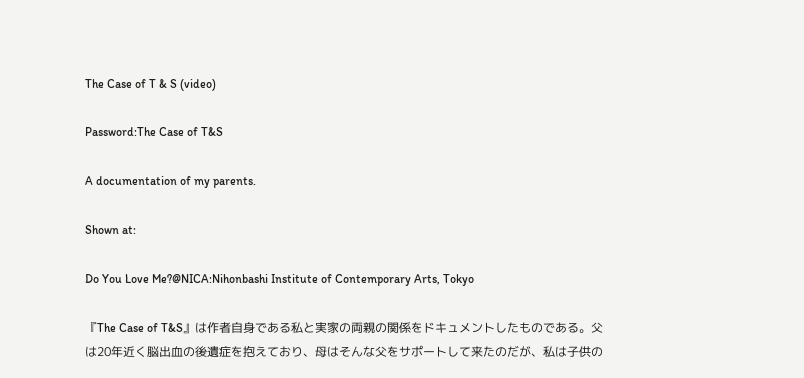The Case of T & S (video)

Password:The Case of T&S

A documentation of my parents.

Shown at:

Do You Love Me?@NICA:Nihonbashi Institute of Contemporary Arts, Tokyo

『The Case of T&S』は作者自身である私と実家の両親の関係をドキュメントしたものである。父は20年近く脳出血の後遺症を抱えており、母はそんな父をサポートして来たのだが、私は子供の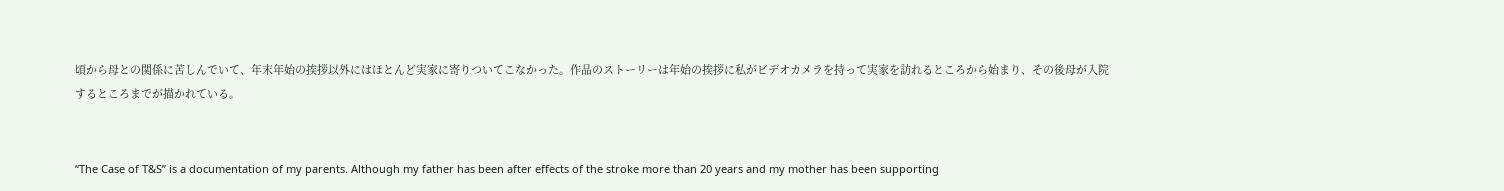頃から母との関係に苦しんでいて、年末年始の挨拶以外にはほとんど実家に寄りついてこなかった。作品のストーリーは年始の挨拶に私がビデオカメラを持って実家を訪れるところから始まり、その後母が入院するところまでが描かれている。


“The Case of T&S” is a documentation of my parents. Although my father has been after effects of the stroke more than 20 years and my mother has been supporting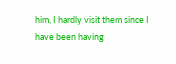him, I hardly visit them since I have been having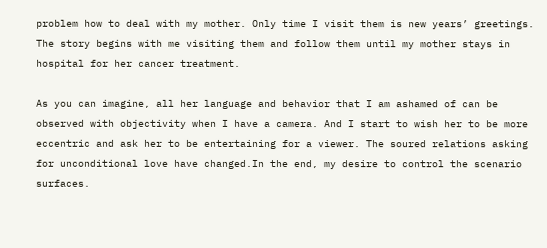problem how to deal with my mother. Only time I visit them is new years’ greetings. The story begins with me visiting them and follow them until my mother stays in hospital for her cancer treatment.

As you can imagine, all her language and behavior that I am ashamed of can be observed with objectivity when I have a camera. And I start to wish her to be more eccentric and ask her to be entertaining for a viewer. The soured relations asking for unconditional love have changed.In the end, my desire to control the scenario surfaces.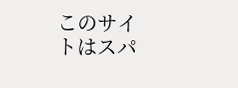このサイトはスパ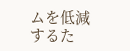ムを低減するた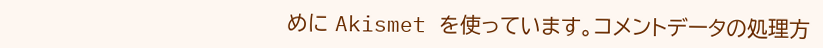めに Akismet を使っています。コメントデータの処理方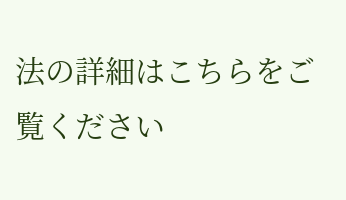法の詳細はこちらをご覧ください